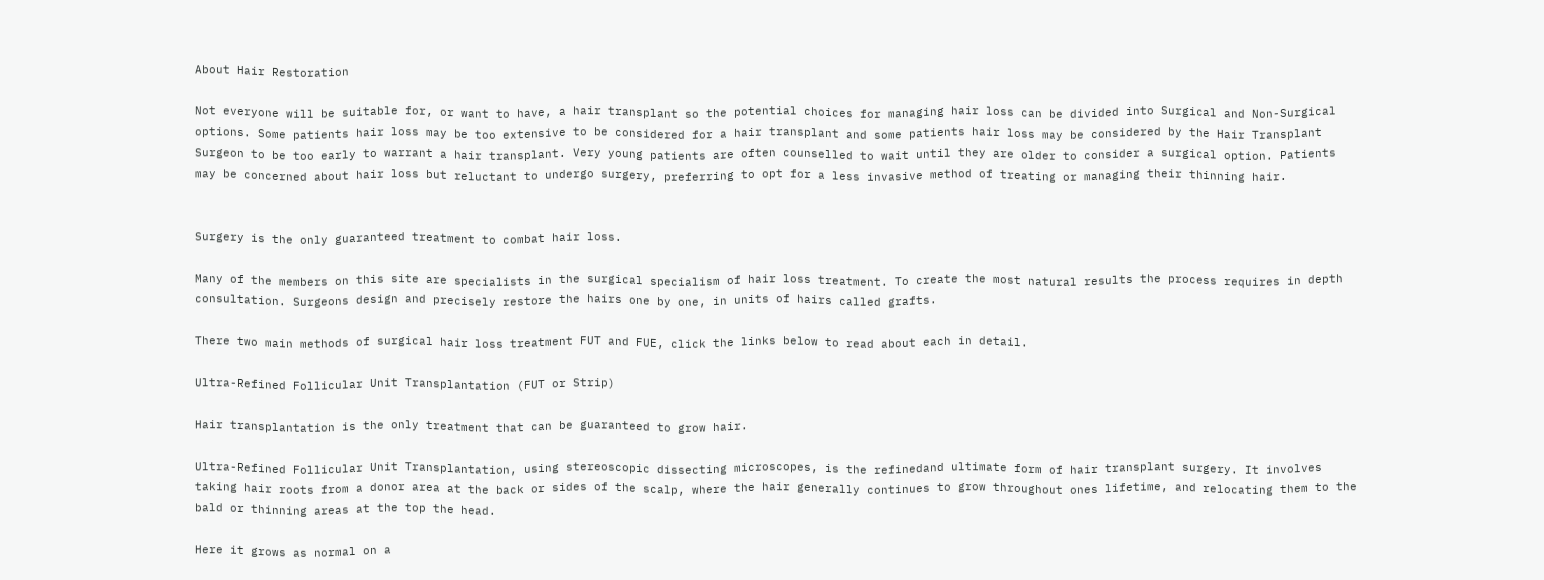About Hair Restoration

Not everyone will be suitable for, or want to have, a hair transplant so the potential choices for managing hair loss can be divided into Surgical and Non-Surgical options. Some patients hair loss may be too extensive to be considered for a hair transplant and some patients hair loss may be considered by the Hair Transplant Surgeon to be too early to warrant a hair transplant. Very young patients are often counselled to wait until they are older to consider a surgical option. Patients may be concerned about hair loss but reluctant to undergo surgery, preferring to opt for a less invasive method of treating or managing their thinning hair.


Surgery is the only guaranteed treatment to combat hair loss.

Many of the members on this site are specialists in the surgical specialism of hair loss treatment. To create the most natural results the process requires in depth consultation. Surgeons design and precisely restore the hairs one by one, in units of hairs called grafts.

There two main methods of surgical hair loss treatment FUT and FUE, click the links below to read about each in detail.

Ultra-Refined Follicular Unit Transplantation (FUT or Strip)

Hair transplantation is the only treatment that can be guaranteed to grow hair.

Ultra-Refined Follicular Unit Transplantation, using stereoscopic dissecting microscopes, is the refinedand ultimate form of hair transplant surgery. It involves taking hair roots from a donor area at the back or sides of the scalp, where the hair generally continues to grow throughout ones lifetime, and relocating them to the bald or thinning areas at the top the head.

Here it grows as normal on a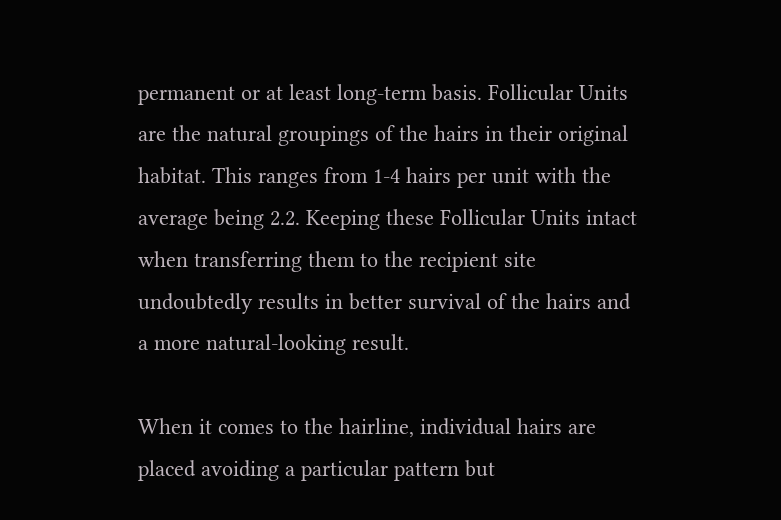permanent or at least long-term basis. Follicular Units are the natural groupings of the hairs in their original habitat. This ranges from 1-4 hairs per unit with the average being 2.2. Keeping these Follicular Units intact when transferring them to the recipient site undoubtedly results in better survival of the hairs and a more natural-looking result.

When it comes to the hairline, individual hairs are placed avoiding a particular pattern but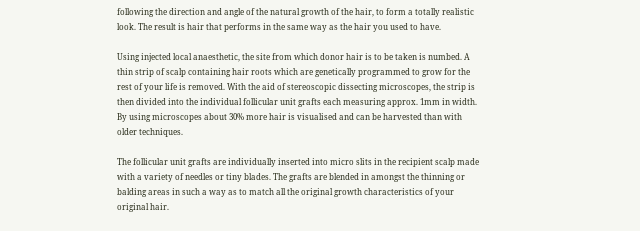following the direction and angle of the natural growth of the hair, to form a totally realistic look. The result is hair that performs in the same way as the hair you used to have.

Using injected local anaesthetic, the site from which donor hair is to be taken is numbed. A thin strip of scalp containing hair roots which are genetically programmed to grow for the rest of your life is removed. With the aid of stereoscopic dissecting microscopes, the strip is then divided into the individual follicular unit grafts each measuring approx. 1mm in width. By using microscopes about 30% more hair is visualised and can be harvested than with older techniques.

The follicular unit grafts are individually inserted into micro slits in the recipient scalp made with a variety of needles or tiny blades. The grafts are blended in amongst the thinning or balding areas in such a way as to match all the original growth characteristics of your original hair.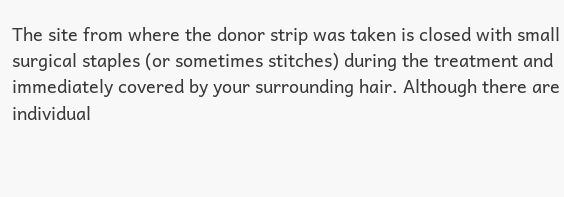The site from where the donor strip was taken is closed with small surgical staples (or sometimes stitches) during the treatment and immediately covered by your surrounding hair. Although there are individual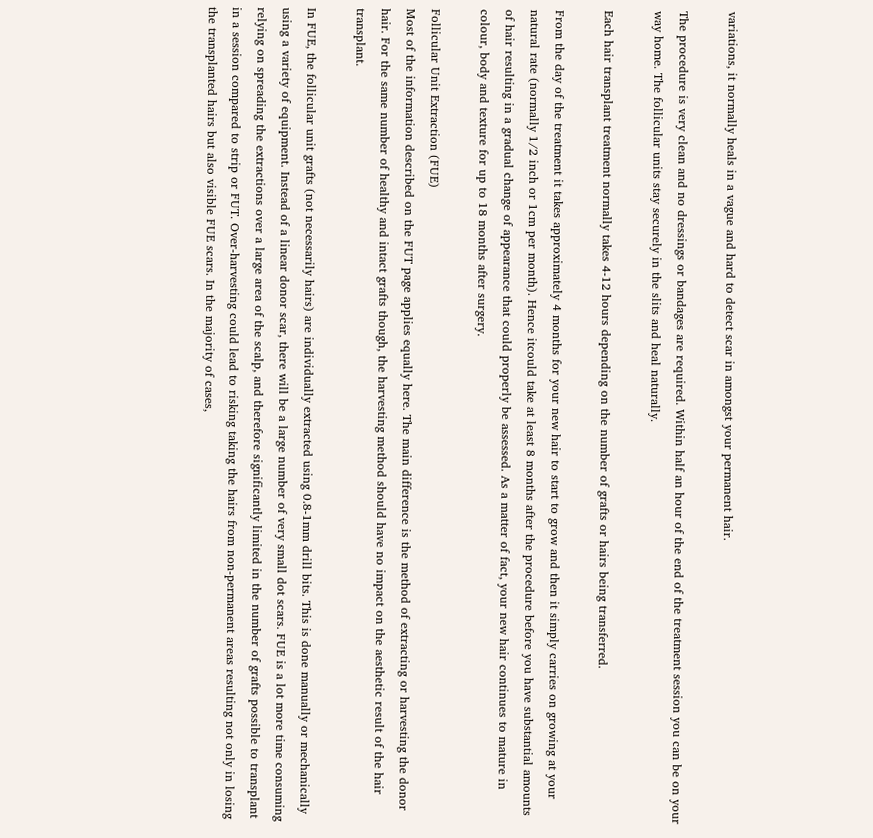variations, it normally heals in a vague and hard to detect scar in amongst your permanent hair.

The procedure is very clean and no dressings or bandages are required. Within half an hour of the end of the treatment session you can be on your way home. The follicular units stay securely in the slits and heal naturally.

Each hair transplant treatment normally takes 4-12 hours depending on the number of grafts or hairs being transferred.

From the day of the treatment it takes approximately 4 months for your new hair to start to grow and then it simply carries on growing at your natural rate (normally 1/2 inch or 1cm per month). Hence itcould take at least 8 months after the procedure before you have substantial amounts of hair resulting in a gradual change of appearance that could properly be assessed. As a matter of fact, your new hair continues to mature in colour, body and texture for up to 18 months after surgery.

Follicular Unit Extraction (FUE)
Most of the information described on the FUT page applies equally here. The main difference is the method of extracting or harvesting the donor hair. For the same number of healthy and intact grafts though, the harvesting method should have no impact on the aesthetic result of the hair transplant.

In FUE, the follicular unit grafts (not necessarily hairs) are individually extracted using 0.8-1mm drill bits. This is done manually or mechanically using a variety of equipment. Instead of a linear donor scar, there will be a large number of very small dot scars. FUE is a lot more time consuming relying on spreading the extractions over a large area of the scalp, and therefore significantly limited in the number of grafts possible to transplant in a session compared to strip or FUT. Over-harvesting could lead to risking taking the hairs from non-permanent areas resulting not only in losing the transplanted hairs but also visible FUE scars. In the majority of cases,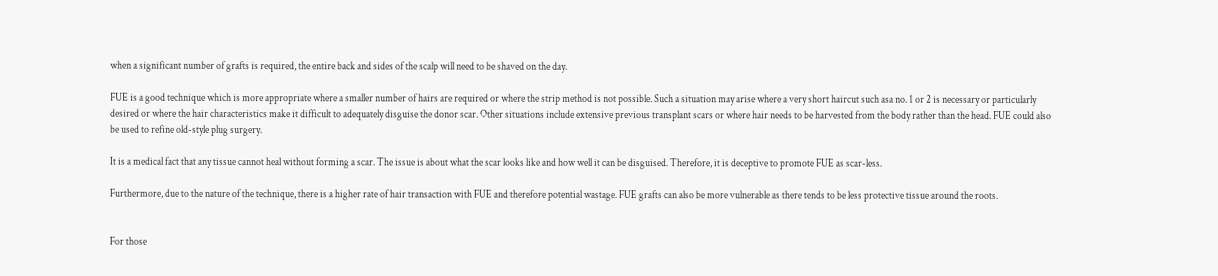when a significant number of grafts is required, the entire back and sides of the scalp will need to be shaved on the day.

FUE is a good technique which is more appropriate where a smaller number of hairs are required or where the strip method is not possible. Such a situation may arise where a very short haircut such asa no. 1 or 2 is necessary or particularly desired or where the hair characteristics make it difficult to adequately disguise the donor scar. Other situations include extensive previous transplant scars or where hair needs to be harvested from the body rather than the head. FUE could also be used to refine old-style plug surgery.

It is a medical fact that any tissue cannot heal without forming a scar. The issue is about what the scar looks like and how well it can be disguised. Therefore, it is deceptive to promote FUE as scar-less.

Furthermore, due to the nature of the technique, there is a higher rate of hair transaction with FUE and therefore potential wastage. FUE grafts can also be more vulnerable as there tends to be less protective tissue around the roots.


For those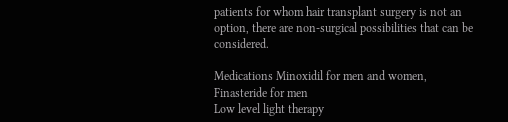patients for whom hair transplant surgery is not an option, there are non-surgical possibilities that can be considered.

Medications Minoxidil for men and women, Finasteride for men
Low level light therapy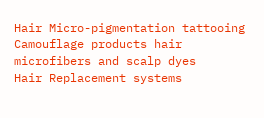Hair Micro-pigmentation tattooing Camouflage products hair microfibers and scalp dyes
Hair Replacement systems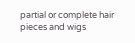partial or complete hair pieces and wigs